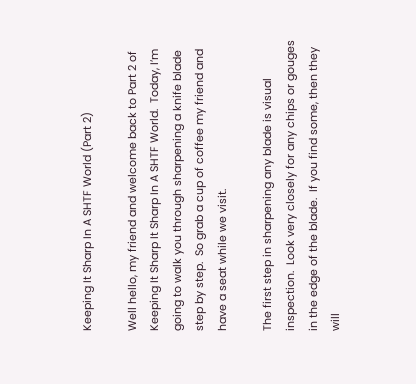Keeping It Sharp In A SHTF World (Part 2)

Well hello, my friend and welcome back to Part 2 of Keeping It Sharp It Sharp In A SHTF World.  Today, I’m going to walk you through sharpening a knife blade step by step.  So grab a cup of coffee my friend and have a seat while we visit.

The first step in sharpening any blade is visual inspection.  Look very closely for any chips or gouges in the edge of the blade.  If you find some, then they will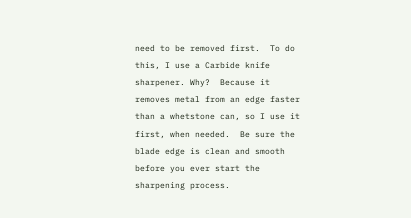need to be removed first.  To do this, I use a Carbide knife sharpener. Why?  Because it removes metal from an edge faster than a whetstone can, so I use it first, when needed.  Be sure the blade edge is clean and smooth before you ever start the sharpening process.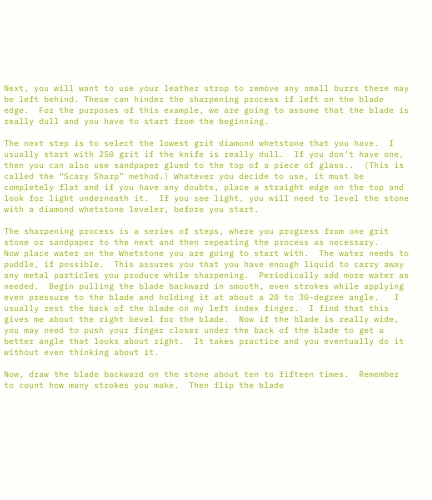Next, you will want to use your leather strop to remove any small burrs there may be left behind. These can hinder the sharpening process if left on the blade edge.  For the purposes of this example, we are going to assume that the blade is really dull and you have to start from the beginning.

The next step is to select the lowest grit diamond whetstone that you have.  I usually start with 250 grit if the knife is really dull.  If you don’t have one, then you can also use sandpaper glued to the top of a piece of glass..  (This is called the “Scary Sharp” method.) Whatever you decide to use, it must be completely flat and if you have any doubts, place a straight edge on the top and look for light underneath it.  If you see light, you will need to level the stone with a diamond whetstone leveler, before you start.

The sharpening process is a series of steps, where you progress from one grit stone or sandpaper to the next and then repeating the process as necessary.    Now place water on the Whetstone you are going to start with.  The water needs to puddle, if possible.  This assures you that you have enough liquid to carry away any metal particles you produce while sharpening.  Periodically add more water as needed.  Begin pulling the blade backward in smooth, even strokes while applying even pressure to the blade and holding it at about a 20 to 30-degree angle.   I usually rest the back of the blade on my left index finger.  I find that this gives me about the right bevel for the blade.  Now if the blade is really wide, you may need to push your finger closer under the back of the blade to get a better angle that looks about right.  It takes practice and you eventually do it without even thinking about it.

Now, draw the blade backward on the stone about ten to fifteen times.  Remember to count how many strokes you make.  Then flip the blade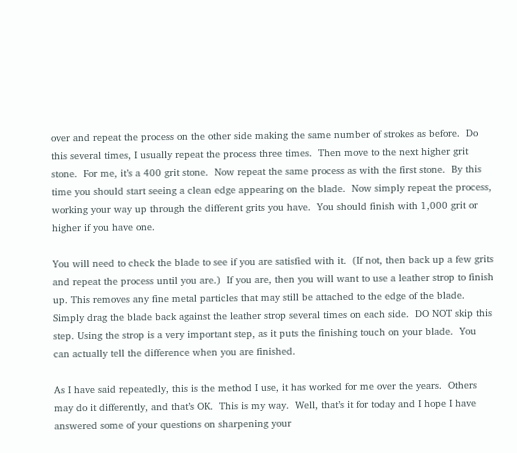over and repeat the process on the other side making the same number of strokes as before.  Do this several times, I usually repeat the process three times.  Then move to the next higher grit stone.  For me, it’s a 400 grit stone.  Now repeat the same process as with the first stone.  By this time you should start seeing a clean edge appearing on the blade.  Now simply repeat the process, working your way up through the different grits you have.  You should finish with 1,000 grit or higher if you have one.

You will need to check the blade to see if you are satisfied with it.  (If not, then back up a few grits and repeat the process until you are.)  If you are, then you will want to use a leather strop to finish up. This removes any fine metal particles that may still be attached to the edge of the blade. Simply drag the blade back against the leather strop several times on each side.  DO NOT skip this step. Using the strop is a very important step, as it puts the finishing touch on your blade.  You can actually tell the difference when you are finished.

As I have said repeatedly, this is the method I use, it has worked for me over the years.  Others may do it differently, and that’s OK.  This is my way.  Well, that’s it for today and I hope I have answered some of your questions on sharpening your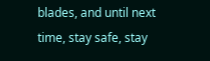blades, and until next time, stay safe, stay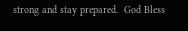strong and stay prepared.  God Bless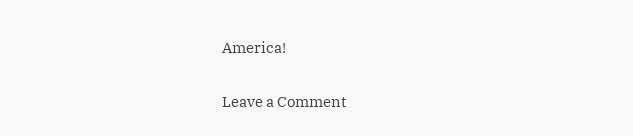America!


Leave a Comment